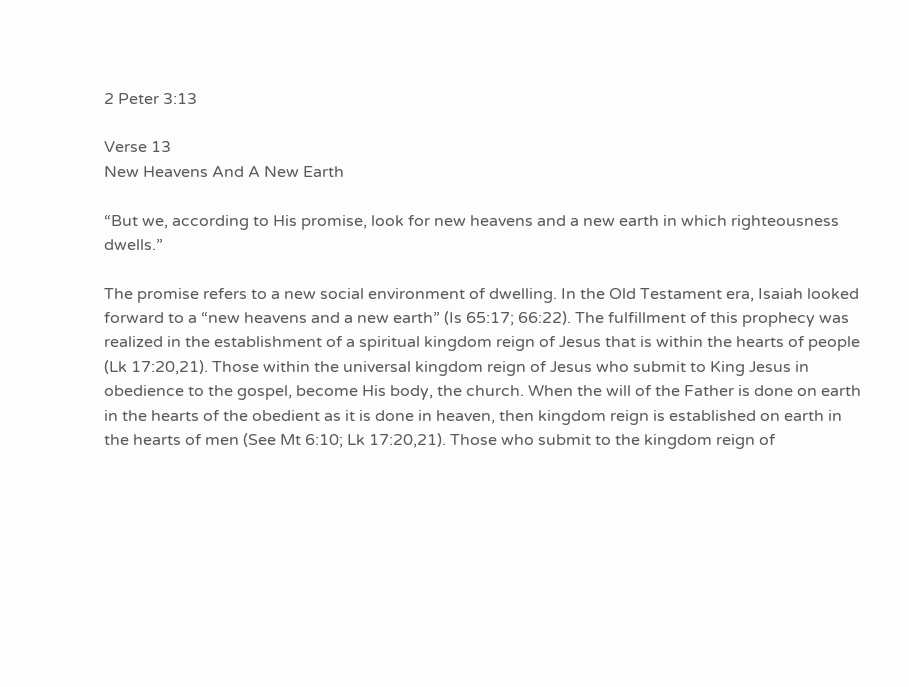2 Peter 3:13

Verse 13
New Heavens And A New Earth

“But we, according to His promise, look for new heavens and a new earth in which righteousness dwells.”

The promise refers to a new social environment of dwelling. In the Old Testament era, Isaiah looked forward to a “new heavens and a new earth” (Is 65:17; 66:22). The fulfillment of this prophecy was realized in the establishment of a spiritual kingdom reign of Jesus that is within the hearts of people (Lk 17:20,21). Those within the universal kingdom reign of Jesus who submit to King Jesus in obedience to the gospel, become His body, the church. When the will of the Father is done on earth in the hearts of the obedient as it is done in heaven, then kingdom reign is established on earth in the hearts of men (See Mt 6:10; Lk 17:20,21). Those who submit to the kingdom reign of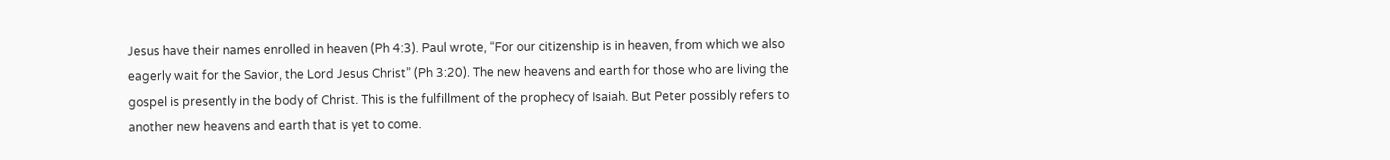Jesus have their names enrolled in heaven (Ph 4:3). Paul wrote, “For our citizenship is in heaven, from which we also eagerly wait for the Savior, the Lord Jesus Christ” (Ph 3:20). The new heavens and earth for those who are living the gospel is presently in the body of Christ. This is the fulfillment of the prophecy of Isaiah. But Peter possibly refers to another new heavens and earth that is yet to come.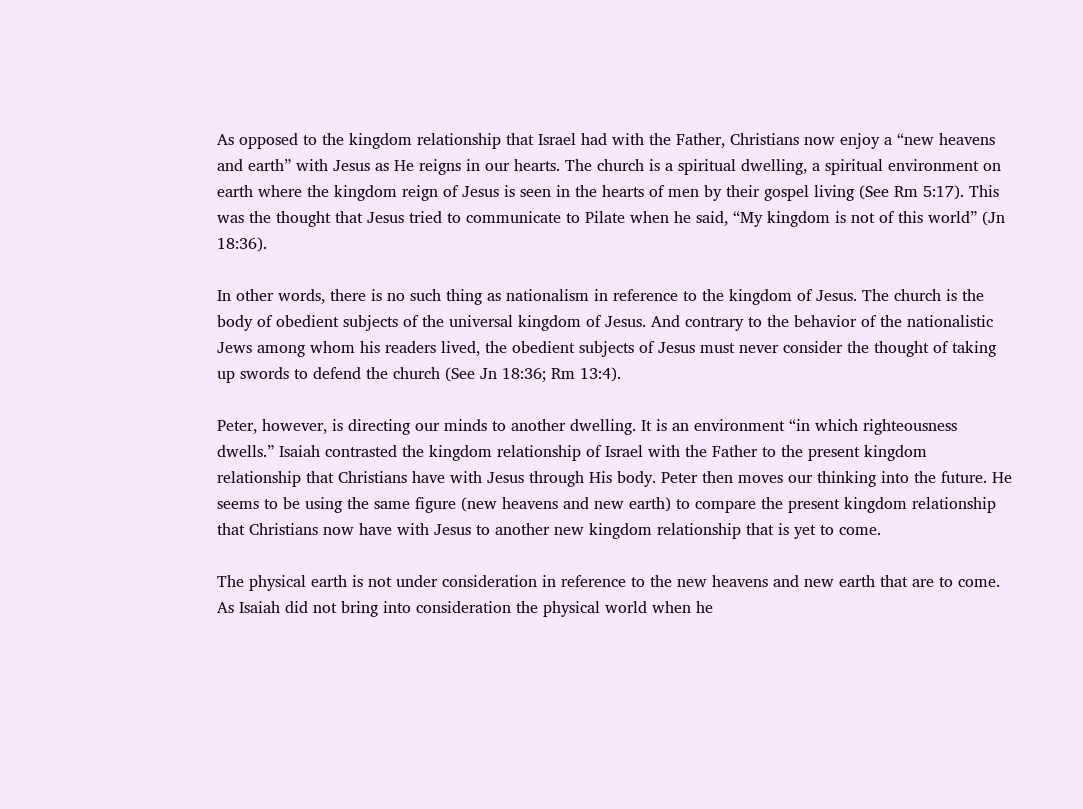As opposed to the kingdom relationship that Israel had with the Father, Christians now enjoy a “new heavens and earth” with Jesus as He reigns in our hearts. The church is a spiritual dwelling, a spiritual environment on earth where the kingdom reign of Jesus is seen in the hearts of men by their gospel living (See Rm 5:17). This was the thought that Jesus tried to communicate to Pilate when he said, “My kingdom is not of this world” (Jn 18:36).

In other words, there is no such thing as nationalism in reference to the kingdom of Jesus. The church is the body of obedient subjects of the universal kingdom of Jesus. And contrary to the behavior of the nationalistic Jews among whom his readers lived, the obedient subjects of Jesus must never consider the thought of taking up swords to defend the church (See Jn 18:36; Rm 13:4).

Peter, however, is directing our minds to another dwelling. It is an environment “in which righteousness dwells.” Isaiah contrasted the kingdom relationship of Israel with the Father to the present kingdom relationship that Christians have with Jesus through His body. Peter then moves our thinking into the future. He seems to be using the same figure (new heavens and new earth) to compare the present kingdom relationship that Christians now have with Jesus to another new kingdom relationship that is yet to come.

The physical earth is not under consideration in reference to the new heavens and new earth that are to come. As Isaiah did not bring into consideration the physical world when he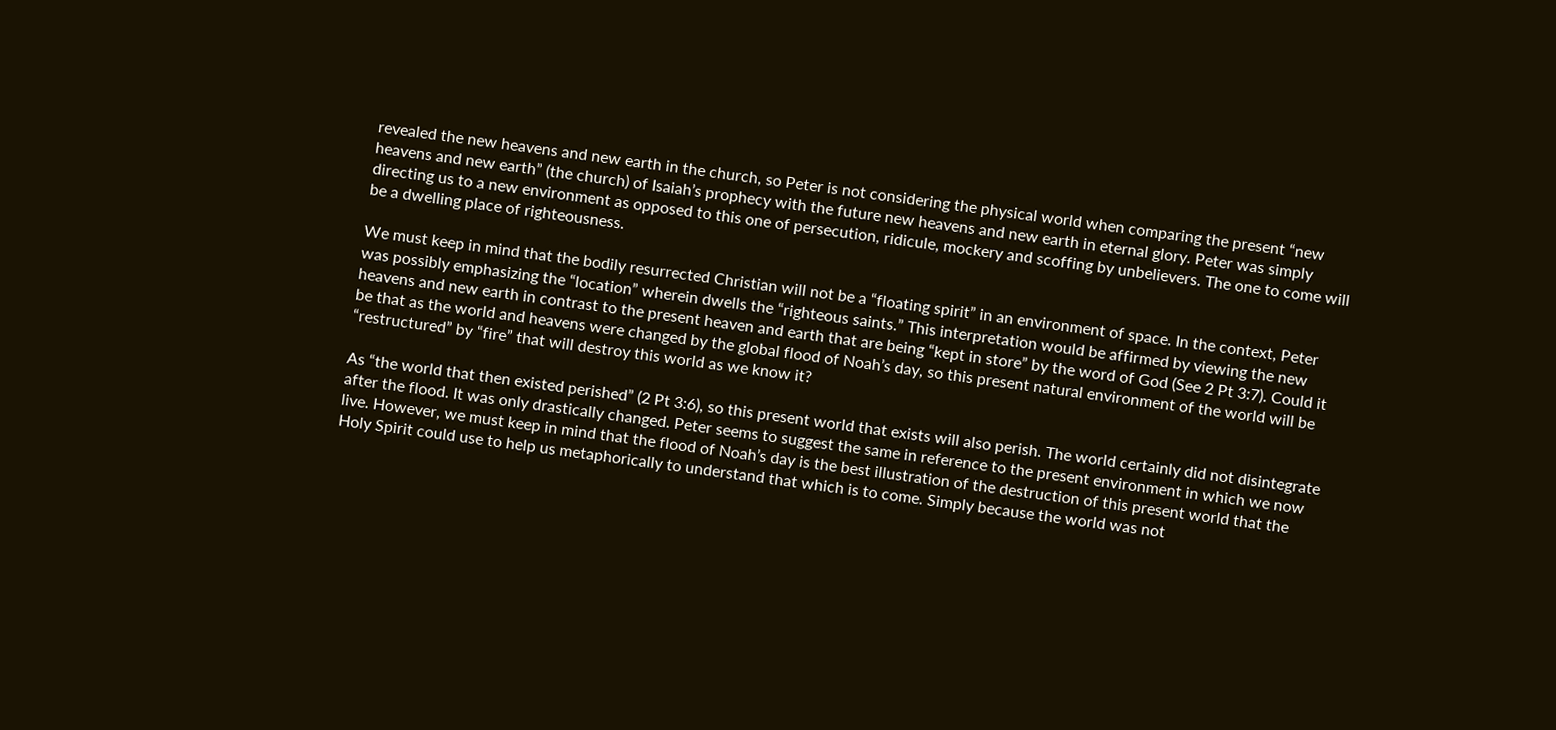revealed the new heavens and new earth in the church, so Peter is not considering the physical world when comparing the present “new heavens and new earth” (the church) of Isaiah’s prophecy with the future new heavens and new earth in eternal glory. Peter was simply directing us to a new environment as opposed to this one of persecution, ridicule, mockery and scoffing by unbelievers. The one to come will be a dwelling place of righteousness.

We must keep in mind that the bodily resurrected Christian will not be a “floating spirit” in an environment of space. In the context, Peter was possibly emphasizing the “location” wherein dwells the “righteous saints.” This interpretation would be affirmed by viewing the new heavens and new earth in contrast to the present heaven and earth that are being “kept in store” by the word of God (See 2 Pt 3:7). Could it be that as the world and heavens were changed by the global flood of Noah’s day, so this present natural environment of the world will be “restructured” by “fire” that will destroy this world as we know it?

As “the world that then existed perished” (2 Pt 3:6), so this present world that exists will also perish. The world certainly did not disintegrate after the flood. It was only drastically changed. Peter seems to suggest the same in reference to the present environment in which we now live. However, we must keep in mind that the flood of Noah’s day is the best illustration of the destruction of this present world that the Holy Spirit could use to help us metaphorically to understand that which is to come. Simply because the world was not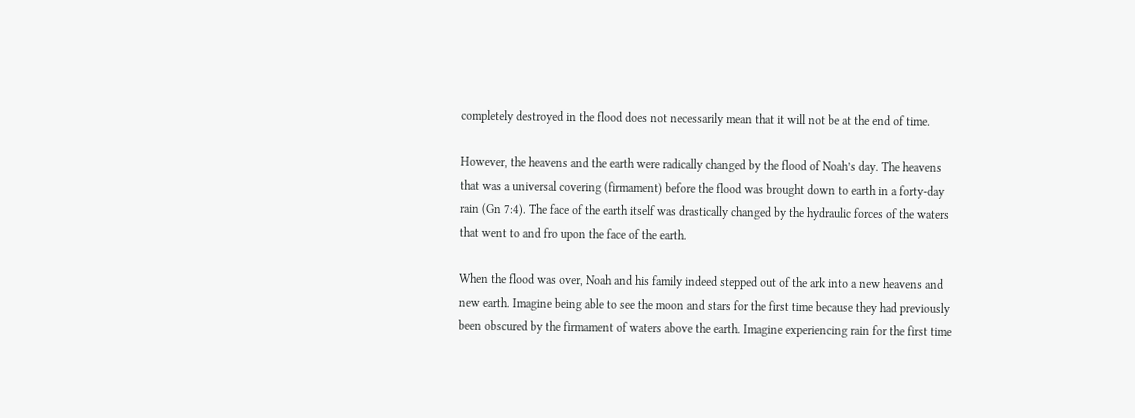completely destroyed in the flood does not necessarily mean that it will not be at the end of time.

However, the heavens and the earth were radically changed by the flood of Noah’s day. The heavens that was a universal covering (firmament) before the flood was brought down to earth in a forty-day rain (Gn 7:4). The face of the earth itself was drastically changed by the hydraulic forces of the waters that went to and fro upon the face of the earth.

When the flood was over, Noah and his family indeed stepped out of the ark into a new heavens and new earth. Imagine being able to see the moon and stars for the first time because they had previously been obscured by the firmament of waters above the earth. Imagine experiencing rain for the first time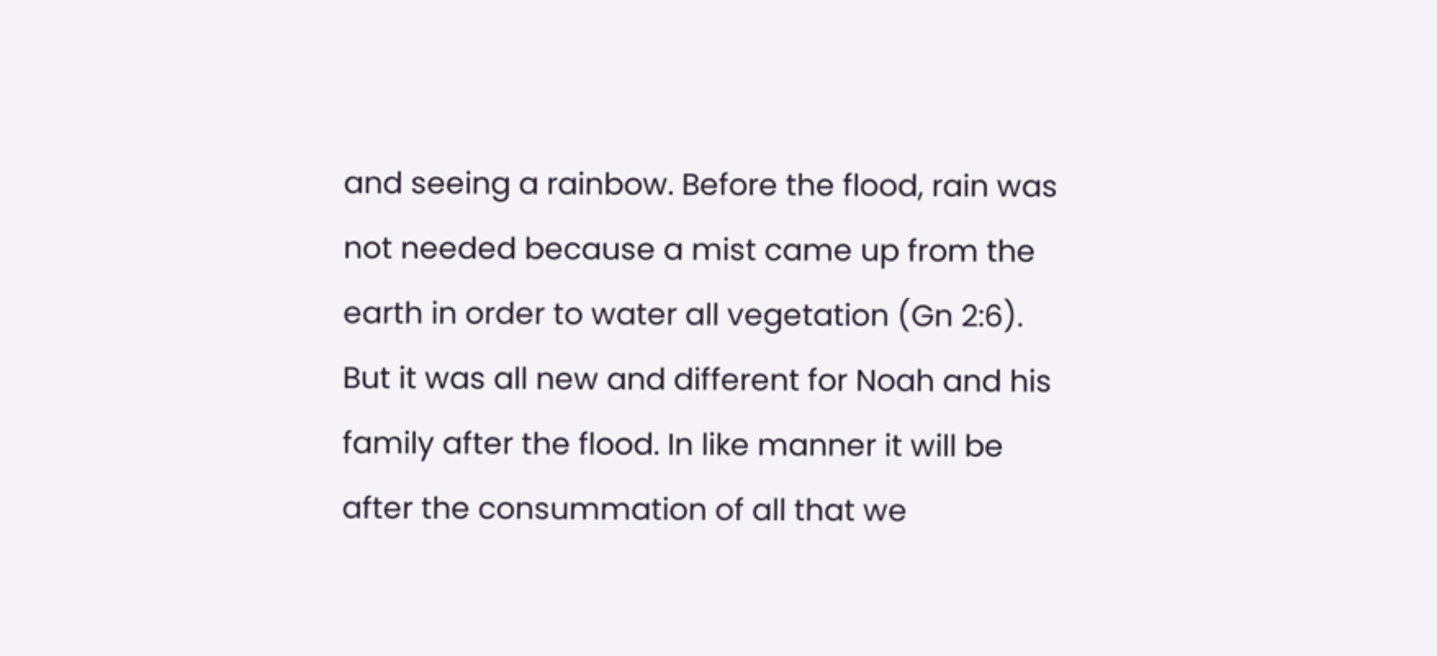and seeing a rainbow. Before the flood, rain was not needed because a mist came up from the earth in order to water all vegetation (Gn 2:6). But it was all new and different for Noah and his family after the flood. In like manner it will be after the consummation of all that we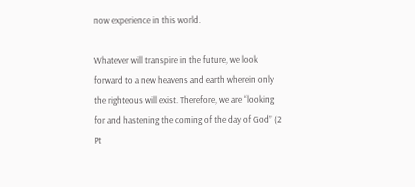now experience in this world.

Whatever will transpire in the future, we look forward to a new heavens and earth wherein only the righteous will exist. Therefore, we are “looking for and hastening the coming of the day of God” (2 Pt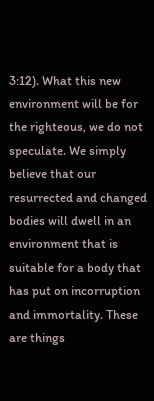3:12). What this new environment will be for the righteous, we do not speculate. We simply believe that our resurrected and changed bodies will dwell in an environment that is suitable for a body that has put on incorruption and immortality. These are things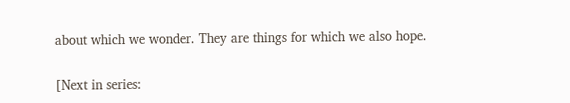about which we wonder. They are things for which we also hope.

[Next in series: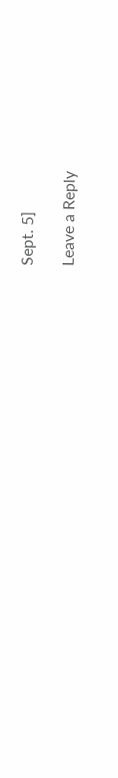Sept. 5]

Leave a Reply